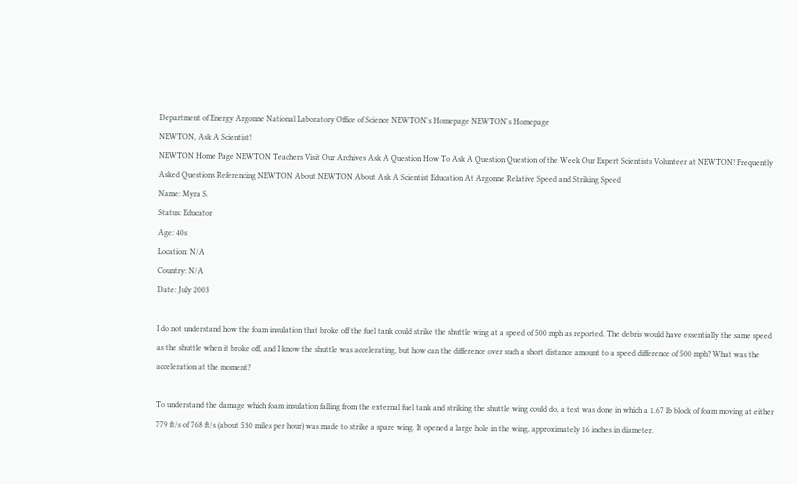Department of Energy Argonne National Laboratory Office of Science NEWTON's Homepage NEWTON's Homepage
NEWTON, Ask A Scientist!
NEWTON Home Page NEWTON Teachers Visit Our Archives Ask A Question How To Ask A Question Question of the Week Our Expert Scientists Volunteer at NEWTON! Frequently Asked Questions Referencing NEWTON About NEWTON About Ask A Scientist Education At Argonne Relative Speed and Striking Speed
Name: Myra S.
Status: Educator
Age: 40s
Location: N/A
Country: N/A
Date: July 2003

I do not understand how the foam insulation that broke off the fuel tank could strike the shuttle wing at a speed of 500 mph as reported. The debris would have essentially the same speed as the shuttle when it broke off, and I know the shuttle was accelerating, but how can the difference over such a short distance amount to a speed difference of 500 mph? What was the acceleration at the moment?

To understand the damage which foam insulation falling from the external fuel tank and striking the shuttle wing could do, a test was done in which a 1.67 lb block of foam moving at either 779 ft/s of 768 ft/s (about 530 miles per hour) was made to strike a spare wing. It opened a large hole in the wing, approximately 16 inches in diameter.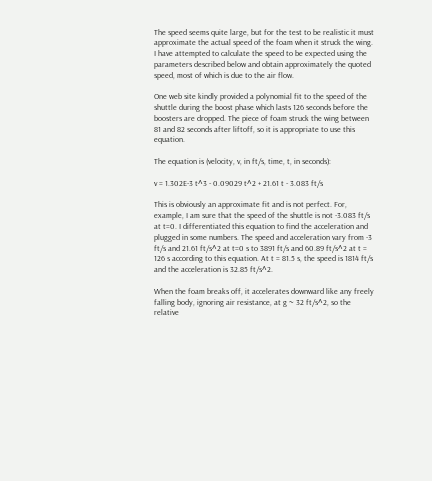The speed seems quite large, but for the test to be realistic it must approximate the actual speed of the foam when it struck the wing. I have attempted to calculate the speed to be expected using the parameters described below and obtain approximately the quoted speed, most of which is due to the air flow.

One web site kindly provided a polynomial fit to the speed of the shuttle during the boost phase which lasts 126 seconds before the boosters are dropped. The piece of foam struck the wing between 81 and 82 seconds after liftoff, so it is appropriate to use this equation.

The equation is (velocity, v, in ft/s, time, t, in seconds):

v = 1.302E-3 t^3 - 0.09029 t^2 + 21.61 t - 3.083 ft/s

This is obviously an approximate fit and is not perfect. For, example, I am sure that the speed of the shuttle is not -3.083 ft/s at t=0. I differentiated this equation to find the acceleration and plugged in some numbers. The speed and acceleration vary from -3 ft/s and 21.61 ft/s^2 at t=0 s to 3891 ft/s and 60.89 ft/s^2 at t = 126 s according to this equation. At t = 81.5 s, the speed is 1814 ft/s and the acceleration is 32.85 ft/s^2.

When the foam breaks off, it accelerates downward like any freely falling body, ignoring air resistance, at g ~ 32 ft/s^2, so the relative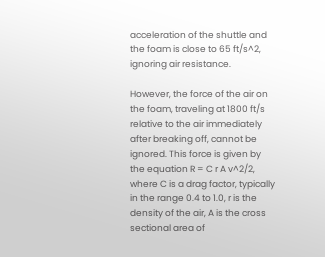acceleration of the shuttle and the foam is close to 65 ft/s^2, ignoring air resistance.

However, the force of the air on the foam, traveling at 1800 ft/s relative to the air immediately after breaking off, cannot be ignored. This force is given by the equation R = C r A v^2/2, where C is a drag factor, typically in the range 0.4 to 1.0, r is the density of the air, A is the cross sectional area of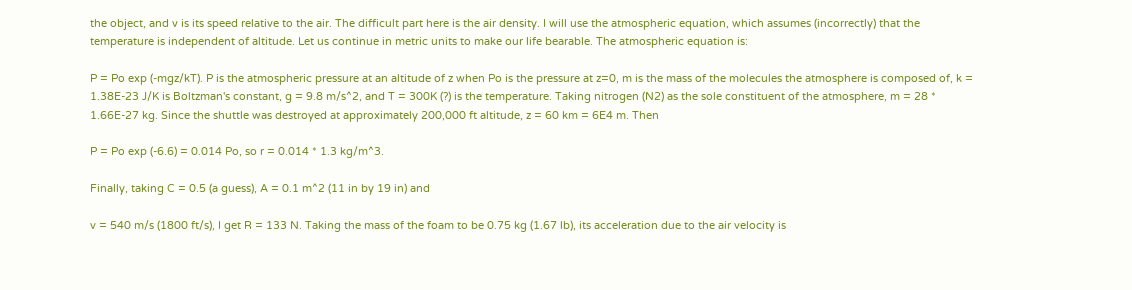the object, and v is its speed relative to the air. The difficult part here is the air density. I will use the atmospheric equation, which assumes (incorrectly) that the temperature is independent of altitude. Let us continue in metric units to make our life bearable. The atmospheric equation is:

P = Po exp (-mgz/kT). P is the atmospheric pressure at an altitude of z when Po is the pressure at z=0, m is the mass of the molecules the atmosphere is composed of, k = 1.38E-23 J/K is Boltzman's constant, g = 9.8 m/s^2, and T = 300K (?) is the temperature. Taking nitrogen (N2) as the sole constituent of the atmosphere, m = 28 * 1.66E-27 kg. Since the shuttle was destroyed at approximately 200,000 ft altitude, z = 60 km = 6E4 m. Then

P = Po exp (-6.6) = 0.014 Po, so r = 0.014 * 1.3 kg/m^3.

Finally, taking C = 0.5 (a guess), A = 0.1 m^2 (11 in by 19 in) and

v = 540 m/s (1800 ft/s), I get R = 133 N. Taking the mass of the foam to be 0.75 kg (1.67 lb), its acceleration due to the air velocity is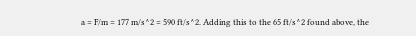a = F/m = 177 m/s^2 = 590 ft/s^2. Adding this to the 65 ft/s^2 found above, the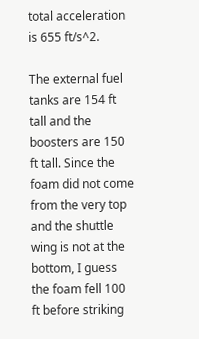total acceleration is 655 ft/s^2.

The external fuel tanks are 154 ft tall and the boosters are 150 ft tall. Since the foam did not come from the very top and the shuttle wing is not at the bottom, I guess the foam fell 100 ft before striking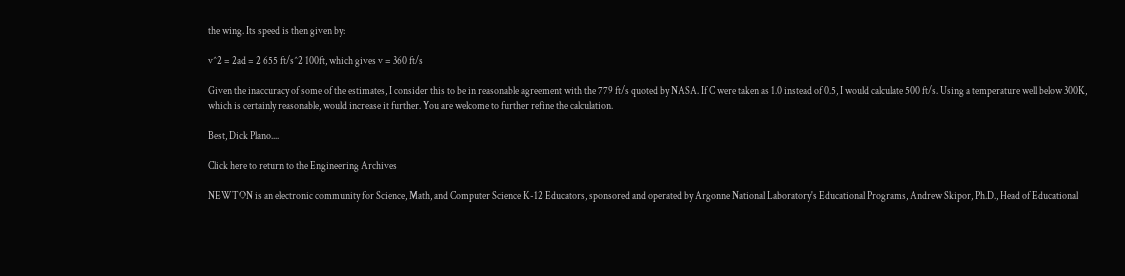the wing. Its speed is then given by:

v^2 = 2ad = 2 655 ft/s^2 100ft, which gives v = 360 ft/s

Given the inaccuracy of some of the estimates, I consider this to be in reasonable agreement with the 779 ft/s quoted by NASA. If C were taken as 1.0 instead of 0.5, I would calculate 500 ft/s. Using a temperature well below 300K, which is certainly reasonable, would increase it further. You are welcome to further refine the calculation.

Best, Dick Plano....

Click here to return to the Engineering Archives

NEWTON is an electronic community for Science, Math, and Computer Science K-12 Educators, sponsored and operated by Argonne National Laboratory's Educational Programs, Andrew Skipor, Ph.D., Head of Educational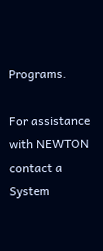Programs.

For assistance with NEWTON contact a System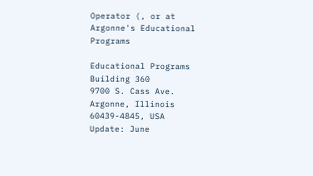Operator (, or at Argonne's Educational Programs

Educational Programs
Building 360
9700 S. Cass Ave.
Argonne, Illinois
60439-4845, USA
Update: June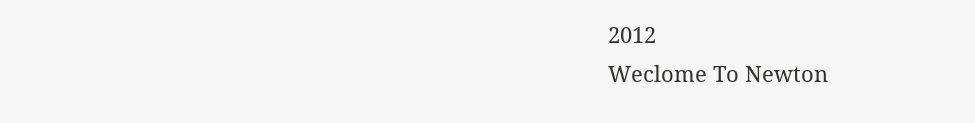2012
Weclome To Newton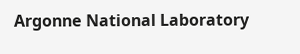Argonne National Laboratory